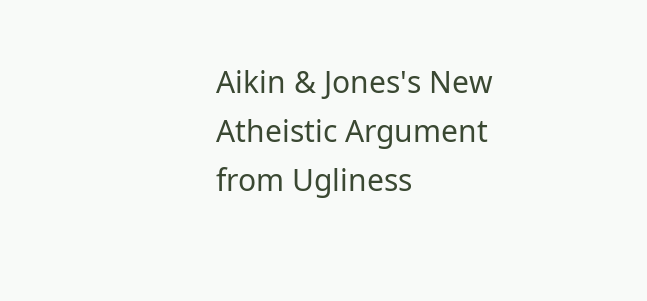Aikin & Jones's New Atheistic Argument from Ugliness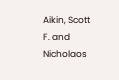Aikin, Scott F. and Nicholaos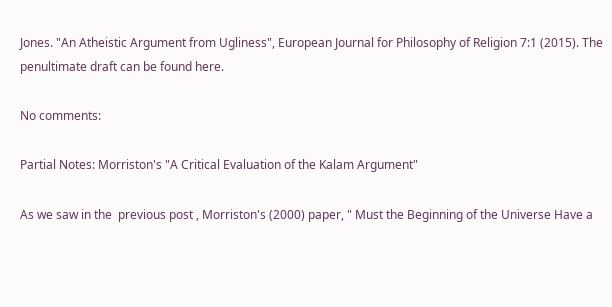Jones. "An Atheistic Argument from Ugliness", European Journal for Philosophy of Religion 7:1 (2015). The penultimate draft can be found here.

No comments:

Partial Notes: Morriston's "A Critical Evaluation of the Kalam Argument"

As we saw in the  previous post , Morriston's (2000) paper, " Must the Beginning of the Universe Have a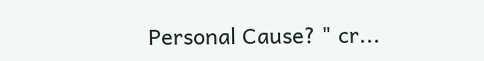Personal Cause? " cr...